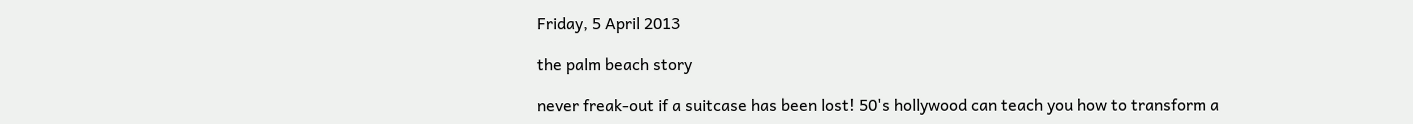Friday, 5 April 2013

the palm beach story

never freak-out if a suitcase has been lost! 50's hollywood can teach you how to transform a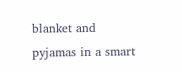blanket and pyjamas in a smart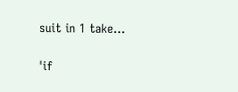suit in 1 take...

'if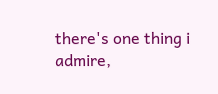there's one thing i admire,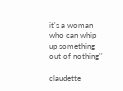it's a woman who can whip up something out of nothing''

claudette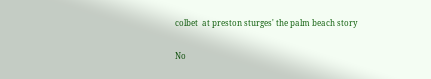colbet  at preston sturges' the palm beach story

No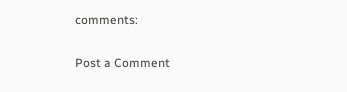comments:

Post a Comment